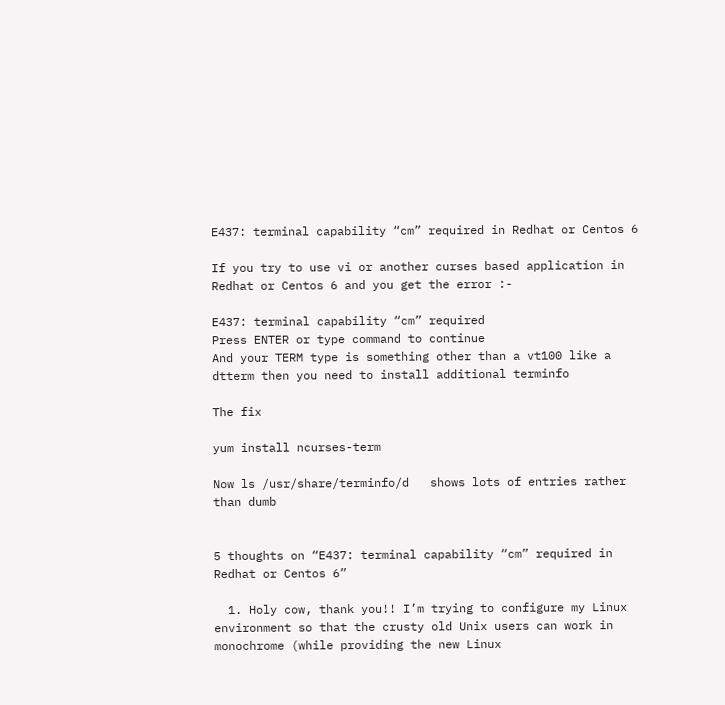E437: terminal capability “cm” required in Redhat or Centos 6

If you try to use vi or another curses based application in Redhat or Centos 6 and you get the error :-

E437: terminal capability “cm” required
Press ENTER or type command to continue
And your TERM type is something other than a vt100 like a dtterm then you need to install additional terminfo

The fix

yum install ncurses-term

Now ls /usr/share/terminfo/d   shows lots of entries rather than dumb


5 thoughts on “E437: terminal capability “cm” required in Redhat or Centos 6”

  1. Holy cow, thank you!! I’m trying to configure my Linux environment so that the crusty old Unix users can work in monochrome (while providing the new Linux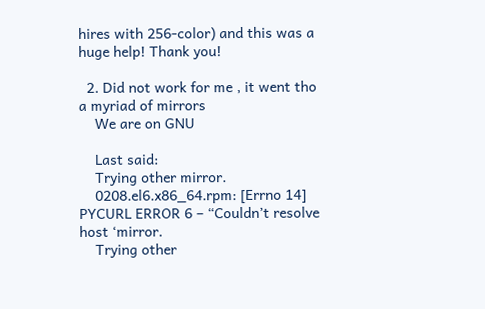hires with 256-color) and this was a huge help! Thank you!

  2. Did not work for me , it went tho a myriad of mirrors
    We are on GNU

    Last said:
    Trying other mirror.
    0208.el6.x86_64.rpm: [Errno 14] PYCURL ERROR 6 – “Couldn’t resolve host ‘mirror.
    Trying other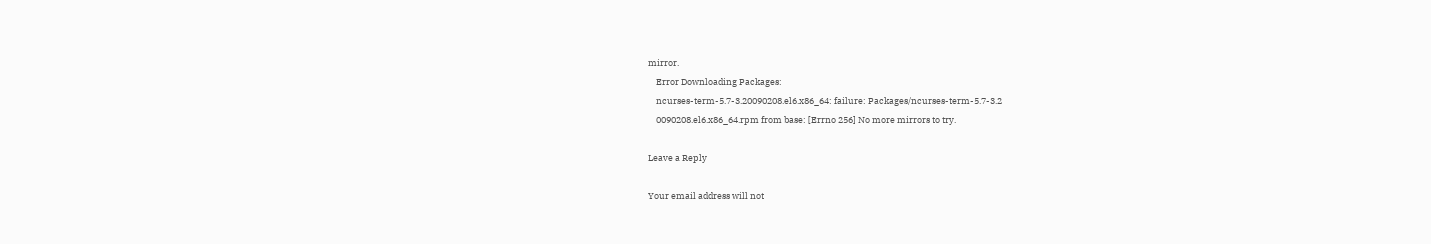mirror.
    Error Downloading Packages:
    ncurses-term-5.7-3.20090208.el6.x86_64: failure: Packages/ncurses-term-5.7-3.2
    0090208.el6.x86_64.rpm from base: [Errno 256] No more mirrors to try.

Leave a Reply

Your email address will not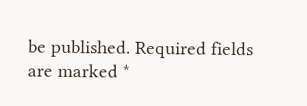be published. Required fields are marked *